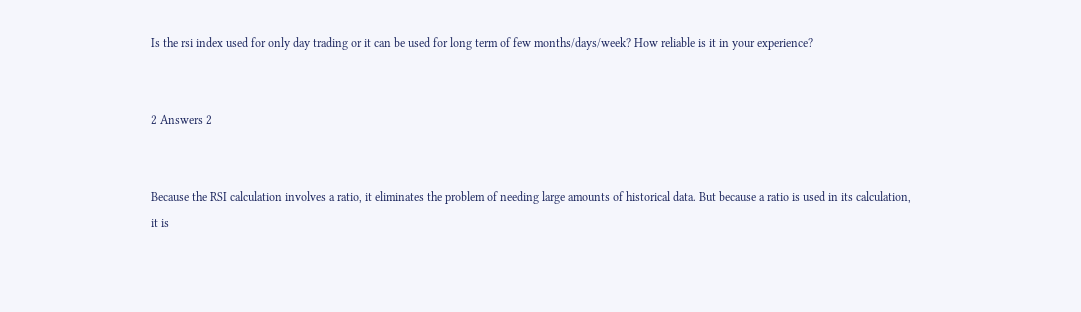Is the rsi index used for only day trading or it can be used for long term of few months/days/week? How reliable is it in your experience?


2 Answers 2


Because the RSI calculation involves a ratio, it eliminates the problem of needing large amounts of historical data. But because a ratio is used in its calculation, it is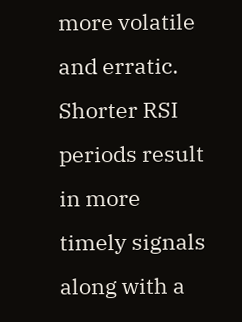more volatile and erratic. Shorter RSI periods result in more timely signals along with a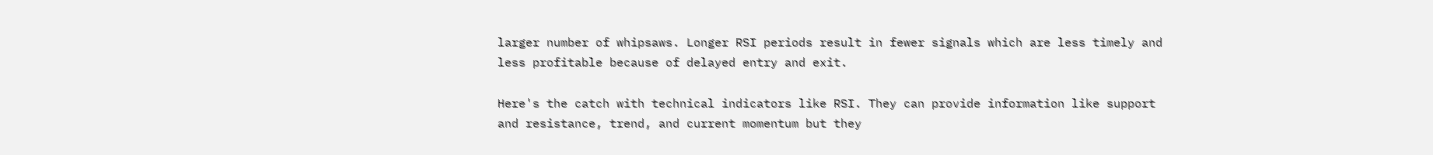larger number of whipsaws. Longer RSI periods result in fewer signals which are less timely and less profitable because of delayed entry and exit.

Here's the catch with technical indicators like RSI. They can provide information like support and resistance, trend, and current momentum but they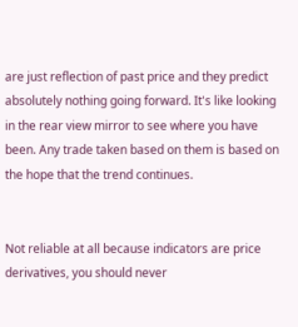are just reflection of past price and they predict absolutely nothing going forward. It's like looking in the rear view mirror to see where you have been. Any trade taken based on them is based on the hope that the trend continues.


Not reliable at all because indicators are price derivatives, you should never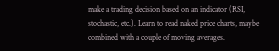make a trading decision based on an indicator (RSI, stochastic, etc.). Learn to read naked price charts, maybe combined with a couple of moving averages.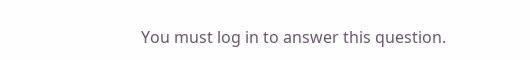You must log in to answer this question.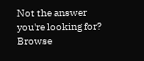Not the answer you're looking for? Browse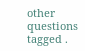other questions tagged .